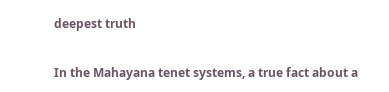deepest truth

In the Mahayana tenet systems, a true fact about a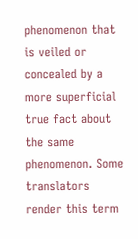phenomenon that is veiled or concealed by a more superficial true fact about the same phenomenon. Some translators render this term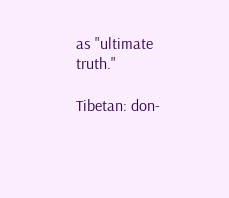as "ultimate truth."

Tibetan: don-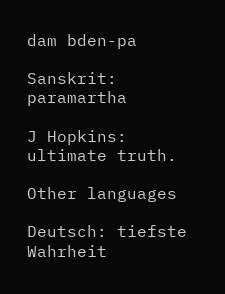dam bden-pa

Sanskrit: paramartha

J Hopkins: ultimate truth.

Other languages

Deutsch: tiefste Wahrheit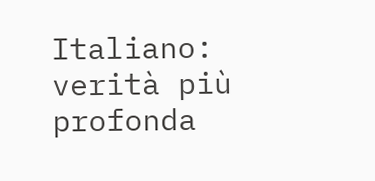Italiano: verità più profonda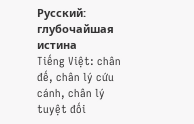Русский: глубочайшая истина
Tiếng Việt: chân đế, chân lý cứu cánh, chân lý tuyệt đối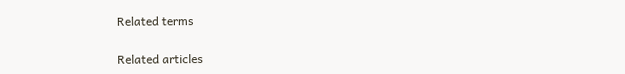Related terms

Related articles